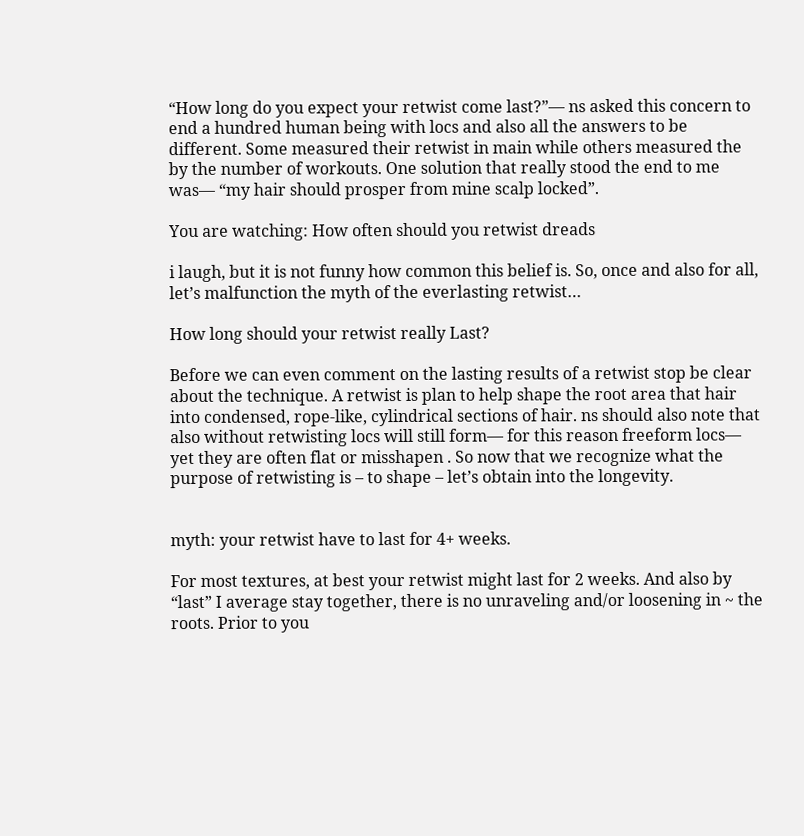“How long do you expect your retwist come last?”— ns asked this concern to end a hundred human being with locs and also all the answers to be different. Some measured their retwist in main while others measured the by the number of workouts. One solution that really stood the end to me was— “my hair should prosper from mine scalp locked”.

You are watching: How often should you retwist dreads

i laugh, but it is not funny how common this belief is. So, once and also for all, let’s malfunction the myth of the everlasting retwist…

How long should your retwist really Last?

Before we can even comment on the lasting results of a retwist stop be clear about the technique. A retwist is plan to help shape the root area that hair into condensed, rope-like, cylindrical sections of hair. ns should also note that also without retwisting locs will still form— for this reason freeform locs— yet they are often flat or misshapen . So now that we recognize what the purpose of retwisting is – to shape – let’s obtain into the longevity.


myth: your retwist have to last for 4+ weeks.

For most textures, at best your retwist might last for 2 weeks. And also by “last” I average stay together, there is no unraveling and/or loosening in ~ the roots. Prior to you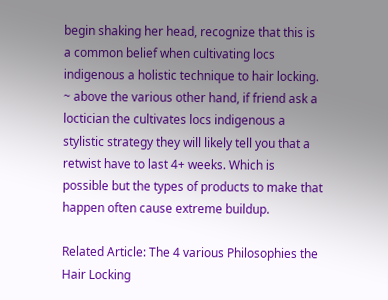begin shaking her head, recognize that this is a common belief when cultivating locs indigenous a holistic technique to hair locking. ~ above the various other hand, if friend ask a loctician the cultivates locs indigenous a stylistic strategy they will likely tell you that a retwist have to last 4+ weeks. Which is possible but the types of products to make that happen often cause extreme buildup.

Related Article: The 4 various Philosophies the Hair Locking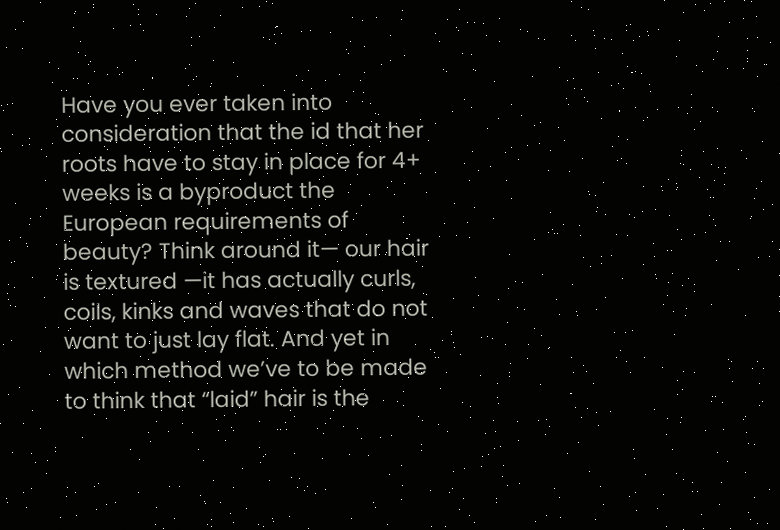Have you ever taken into consideration that the id that her roots have to stay in place for 4+ weeks is a byproduct the European requirements of beauty? Think around it— our hair is textured —it has actually curls, coils, kinks and waves that do not want to just lay flat. And yet in which method we’ve to be made to think that “laid” hair is the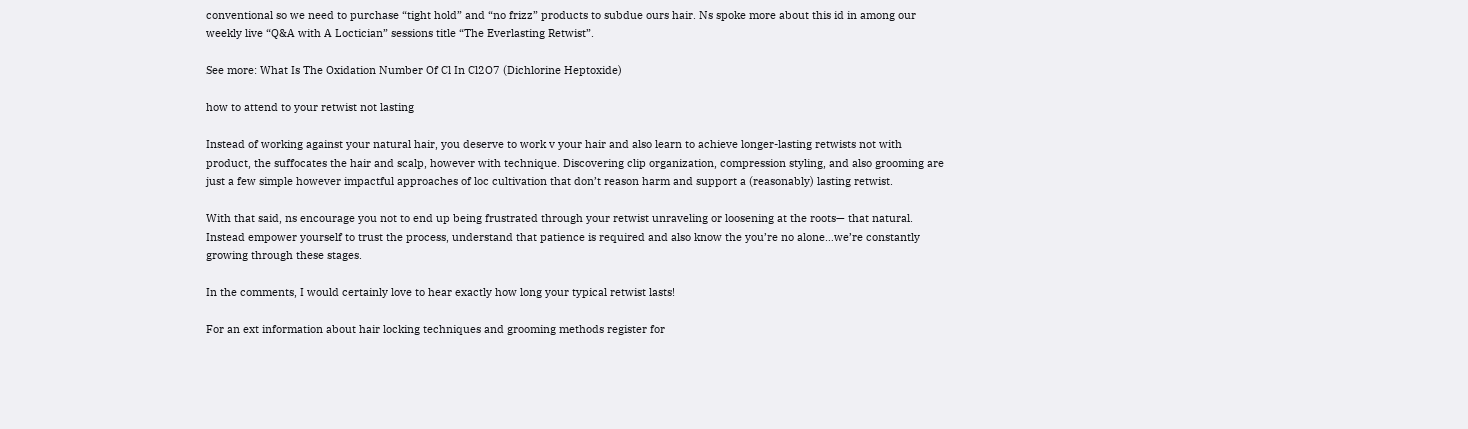conventional so we need to purchase “tight hold” and “no frizz” products to subdue ours hair. Ns spoke more about this id in among our weekly live “Q&A with A Loctician” sessions title “The Everlasting Retwist”.

See more: What Is The Oxidation Number Of Cl In Cl2O7 (Dichlorine Heptoxide)

how to attend to your retwist not lasting

Instead of working against your natural hair, you deserve to work v your hair and also learn to achieve longer-lasting retwists not with product, the suffocates the hair and scalp, however with technique. Discovering clip organization, compression styling, and also grooming are just a few simple however impactful approaches of loc cultivation that don’t reason harm and support a (reasonably) lasting retwist.

With that said, ns encourage you not to end up being frustrated through your retwist unraveling or loosening at the roots— that natural. Instead empower yourself to trust the process, understand that patience is required and also know the you’re no alone…we’re constantly growing through these stages.

In the comments, I would certainly love to hear exactly how long your typical retwist lasts!

For an ext information about hair locking techniques and grooming methods register for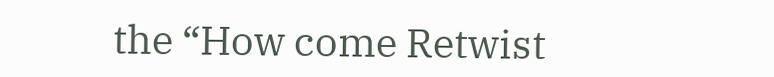the “How come Retwist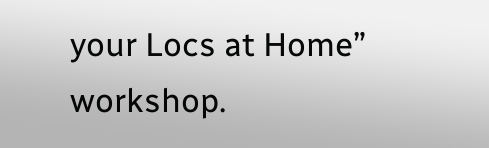your Locs at Home” workshop.